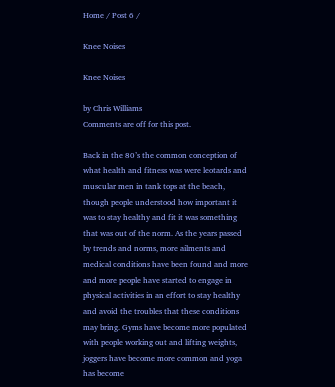Home / Post 6 /

Knee Noises

Knee Noises

by Chris Williams
Comments are off for this post.

Back in the 80’s the common conception of what health and fitness was were leotards and muscular men in tank tops at the beach, though people understood how important it was to stay healthy and fit it was something that was out of the norm. As the years passed by trends and norms, more ailments and medical conditions have been found and more and more people have started to engage in physical activities in an effort to stay healthy and avoid the troubles that these conditions may bring. Gyms have become more populated with people working out and lifting weights, joggers have become more common and yoga has become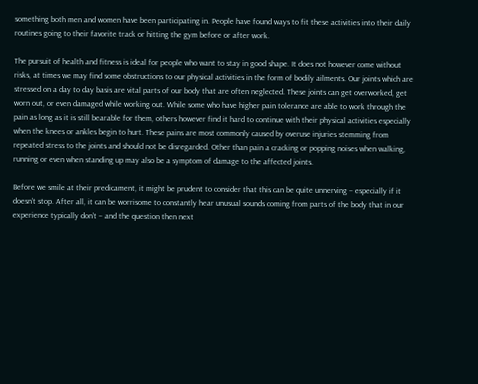something both men and women have been participating in. People have found ways to fit these activities into their daily routines going to their favorite track or hitting the gym before or after work.

The pursuit of health and fitness is ideal for people who want to stay in good shape. It does not however come without risks, at times we may find some obstructions to our physical activities in the form of bodily ailments. Our joints which are stressed on a day to day basis are vital parts of our body that are often neglected. These joints can get overworked, get worn out, or even damaged while working out. While some who have higher pain tolerance are able to work through the pain as long as it is still bearable for them, others however find it hard to continue with their physical activities especially when the knees or ankles begin to hurt. These pains are most commonly caused by overuse injuries stemming from repeated stress to the joints and should not be disregarded. Other than pain a cracking or popping noises when walking, running or even when standing up may also be a symptom of damage to the affected joints.

Before we smile at their predicament, it might be prudent to consider that this can be quite unnerving – especially if it doesn’t stop. After all, it can be worrisome to constantly hear unusual sounds coming from parts of the body that in our experience typically don’t – and the question then next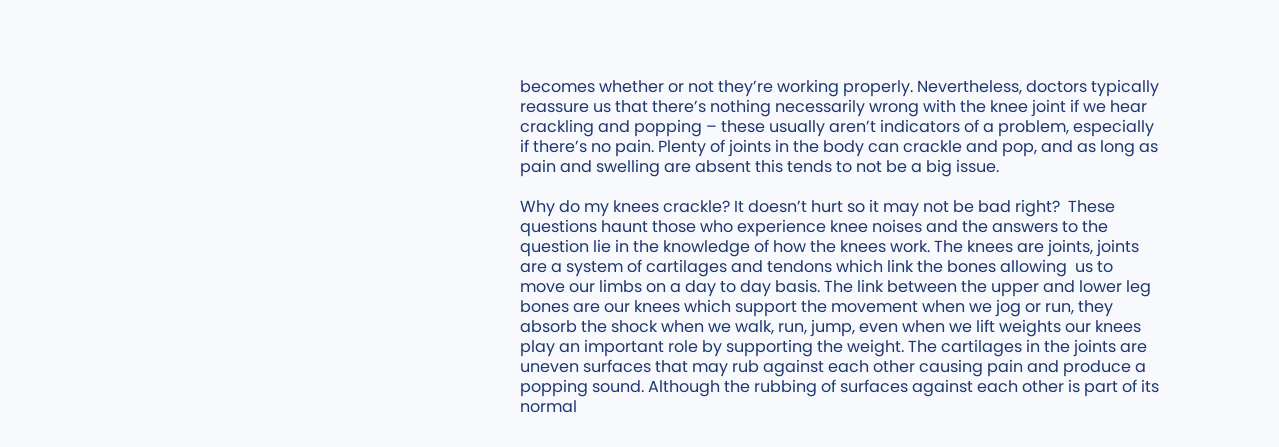becomes whether or not they’re working properly. Nevertheless, doctors typically reassure us that there’s nothing necessarily wrong with the knee joint if we hear crackling and popping – these usually aren’t indicators of a problem, especially if there’s no pain. Plenty of joints in the body can crackle and pop, and as long as pain and swelling are absent this tends to not be a big issue.

Why do my knees crackle? It doesn’t hurt so it may not be bad right?  These questions haunt those who experience knee noises and the answers to the question lie in the knowledge of how the knees work. The knees are joints, joints are a system of cartilages and tendons which link the bones allowing  us to move our limbs on a day to day basis. The link between the upper and lower leg bones are our knees which support the movement when we jog or run, they absorb the shock when we walk, run, jump, even when we lift weights our knees play an important role by supporting the weight. The cartilages in the joints are uneven surfaces that may rub against each other causing pain and produce a popping sound. Although the rubbing of surfaces against each other is part of its normal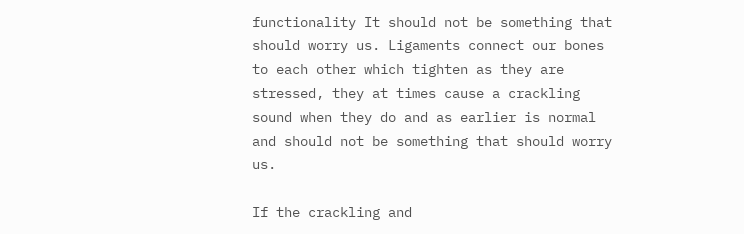functionality It should not be something that should worry us. Ligaments connect our bones to each other which tighten as they are stressed, they at times cause a crackling sound when they do and as earlier is normal and should not be something that should worry us.

If the crackling and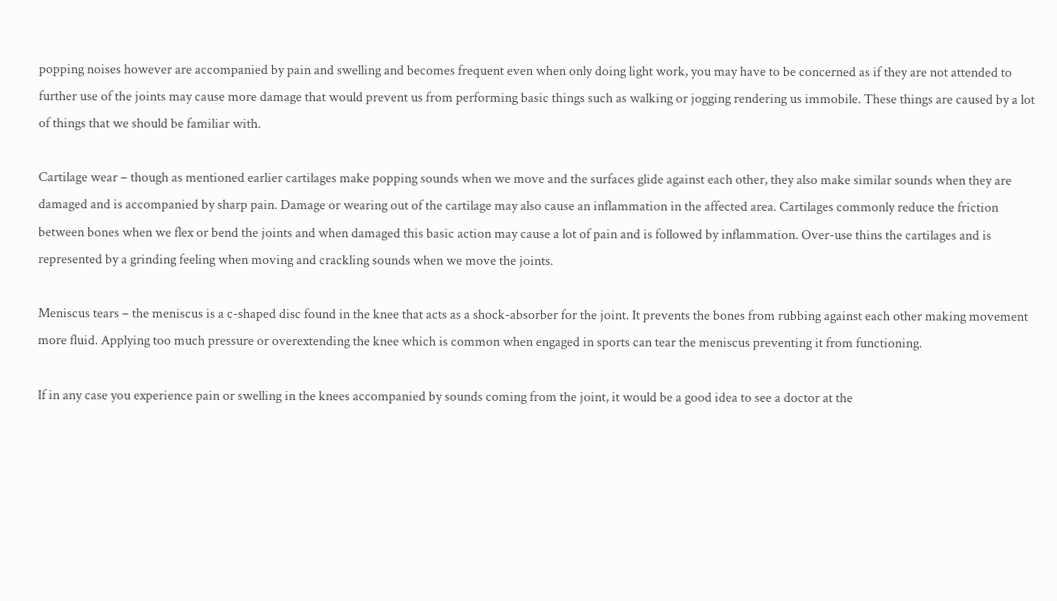popping noises however are accompanied by pain and swelling and becomes frequent even when only doing light work, you may have to be concerned as if they are not attended to further use of the joints may cause more damage that would prevent us from performing basic things such as walking or jogging rendering us immobile. These things are caused by a lot of things that we should be familiar with.

Cartilage wear – though as mentioned earlier cartilages make popping sounds when we move and the surfaces glide against each other, they also make similar sounds when they are damaged and is accompanied by sharp pain. Damage or wearing out of the cartilage may also cause an inflammation in the affected area. Cartilages commonly reduce the friction between bones when we flex or bend the joints and when damaged this basic action may cause a lot of pain and is followed by inflammation. Over-use thins the cartilages and is represented by a grinding feeling when moving and crackling sounds when we move the joints.

Meniscus tears – the meniscus is a c-shaped disc found in the knee that acts as a shock-absorber for the joint. It prevents the bones from rubbing against each other making movement more fluid. Applying too much pressure or overextending the knee which is common when engaged in sports can tear the meniscus preventing it from functioning.

If in any case you experience pain or swelling in the knees accompanied by sounds coming from the joint, it would be a good idea to see a doctor at the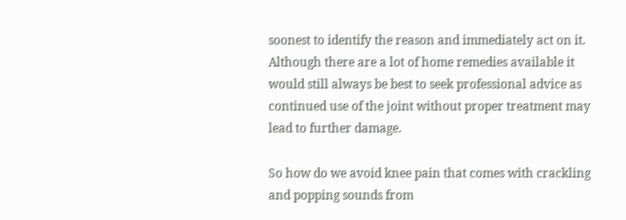soonest to identify the reason and immediately act on it. Although there are a lot of home remedies available it would still always be best to seek professional advice as continued use of the joint without proper treatment may lead to further damage.

So how do we avoid knee pain that comes with crackling and popping sounds from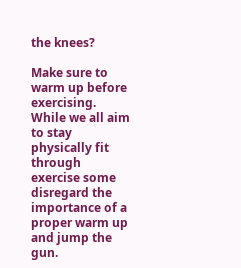the knees?

Make sure to warm up before exercising. While we all aim to stay physically fit through exercise some disregard the importance of a proper warm up and jump the gun.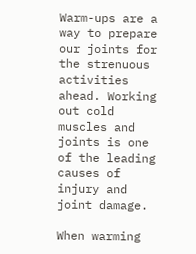Warm-ups are a way to prepare our joints for the strenuous activities ahead. Working out cold muscles and joints is one of the leading causes of injury and joint damage.

When warming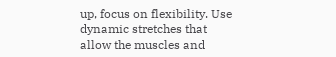up, focus on flexibility. Use dynamic stretches that allow the muscles and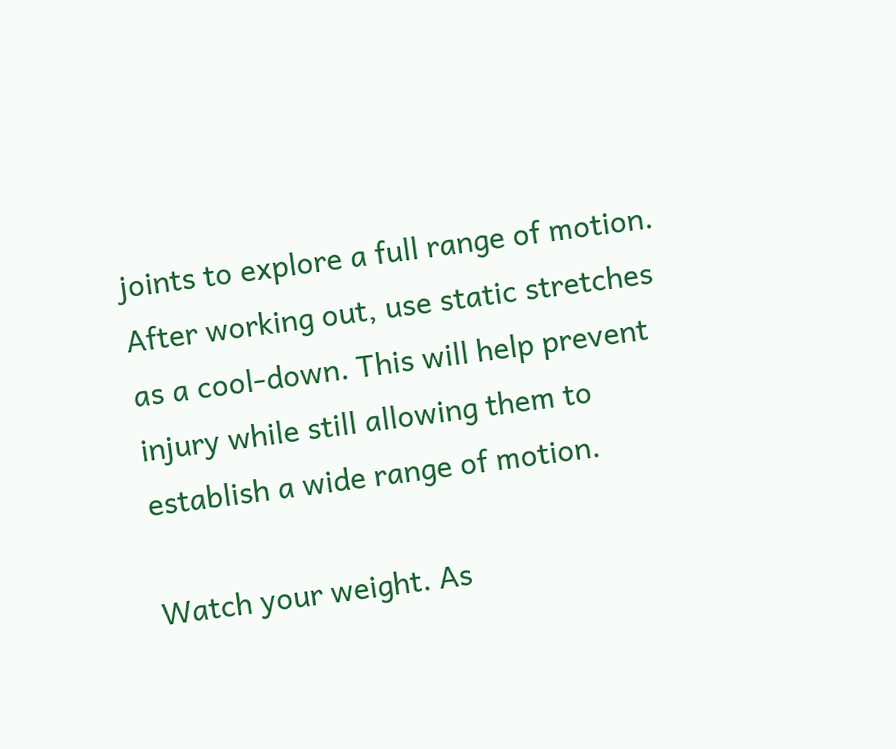joints to explore a full range of motion. After working out, use static stretches as a cool-down. This will help prevent injury while still allowing them to establish a wide range of motion.

Watch your weight. As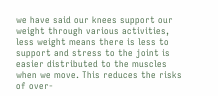we have said our knees support our weight through various activities, less weight means there is less to support and stress to the joint is easier distributed to the muscles when we move. This reduces the risks of over-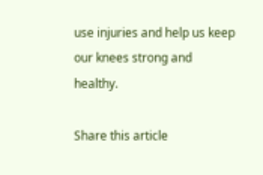use injuries and help us keep our knees strong and healthy.

Share this article